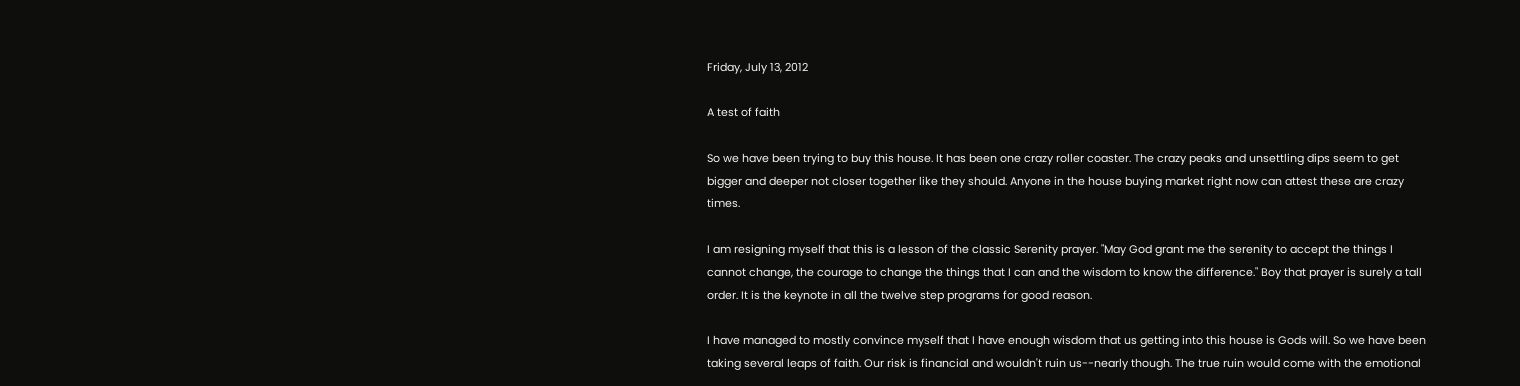Friday, July 13, 2012

A test of faith

So we have been trying to buy this house. It has been one crazy roller coaster. The crazy peaks and unsettling dips seem to get bigger and deeper not closer together like they should. Anyone in the house buying market right now can attest these are crazy times.

I am resigning myself that this is a lesson of the classic Serenity prayer. "May God grant me the serenity to accept the things I cannot change, the courage to change the things that I can and the wisdom to know the difference." Boy that prayer is surely a tall order. It is the keynote in all the twelve step programs for good reason.

I have managed to mostly convince myself that I have enough wisdom that us getting into this house is Gods will. So we have been taking several leaps of faith. Our risk is financial and wouldn't ruin us--nearly though. The true ruin would come with the emotional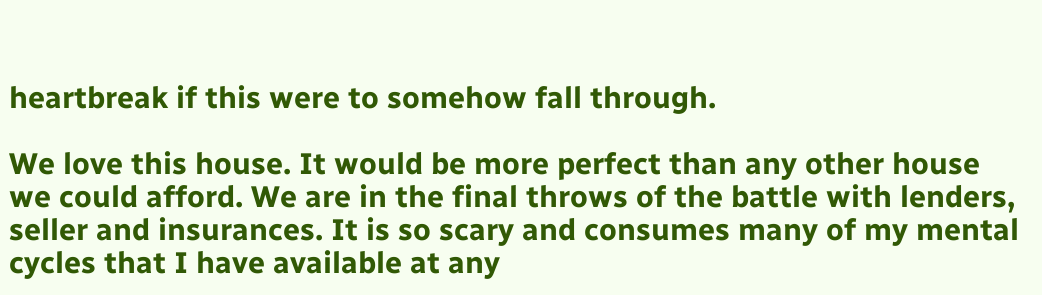heartbreak if this were to somehow fall through.

We love this house. It would be more perfect than any other house we could afford. We are in the final throws of the battle with lenders, seller and insurances. It is so scary and consumes many of my mental cycles that I have available at any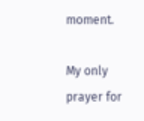moment.

My only prayer for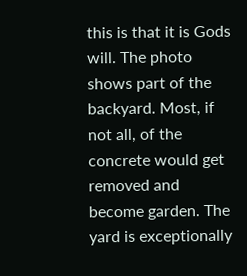this is that it is Gods will. The photo shows part of the backyard. Most, if not all, of the concrete would get removed and become garden. The yard is exceptionally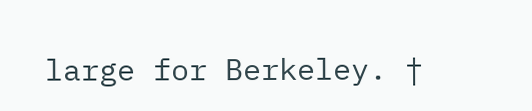large for Berkeley. †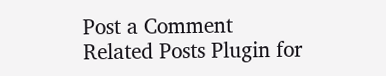Post a Comment
Related Posts Plugin for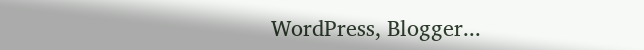WordPress, Blogger...